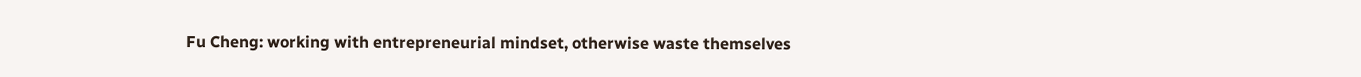Fu Cheng: working with entrepreneurial mindset, otherwise waste themselves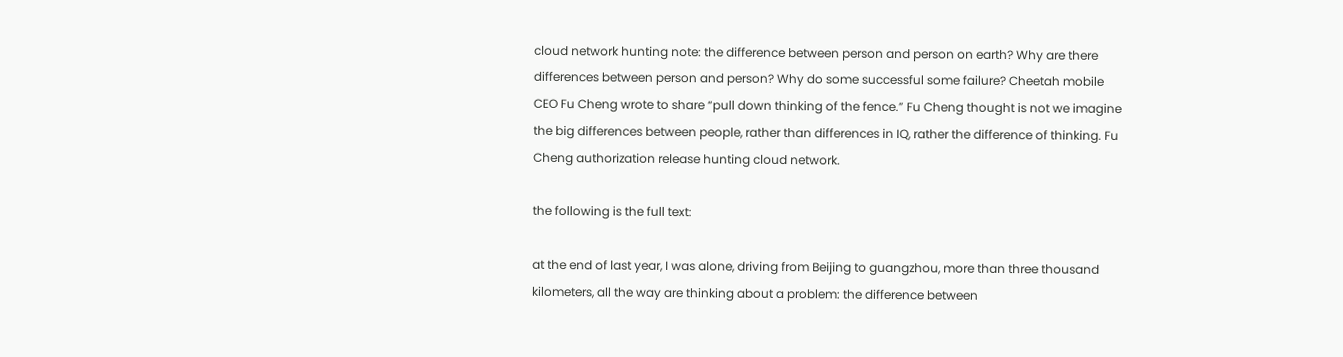cloud network hunting note: the difference between person and person on earth? Why are there differences between person and person? Why do some successful some failure? Cheetah mobile CEO Fu Cheng wrote to share “pull down thinking of the fence.” Fu Cheng thought is not we imagine the big differences between people, rather than differences in IQ, rather the difference of thinking. Fu Cheng authorization release hunting cloud network.

the following is the full text:

at the end of last year, I was alone, driving from Beijing to guangzhou, more than three thousand kilometers, all the way are thinking about a problem: the difference between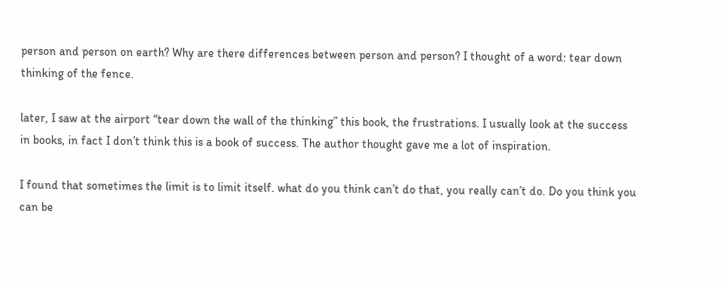person and person on earth? Why are there differences between person and person? I thought of a word: tear down thinking of the fence.

later, I saw at the airport “tear down the wall of the thinking” this book, the frustrations. I usually look at the success in books, in fact I don’t think this is a book of success. The author thought gave me a lot of inspiration.

I found that sometimes the limit is to limit itself. what do you think can’t do that, you really can’t do. Do you think you can be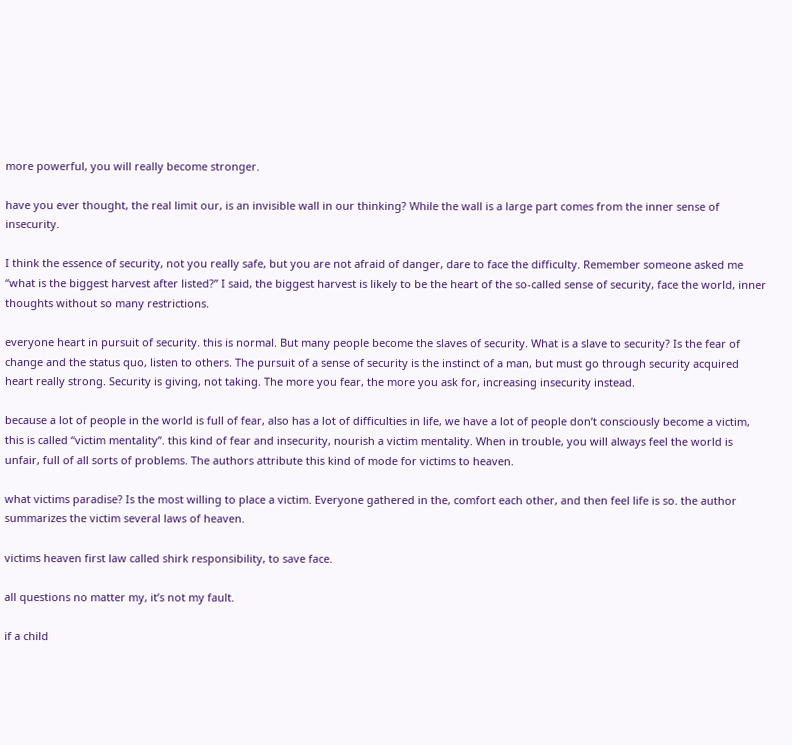more powerful, you will really become stronger.

have you ever thought, the real limit our, is an invisible wall in our thinking? While the wall is a large part comes from the inner sense of insecurity.

I think the essence of security, not you really safe, but you are not afraid of danger, dare to face the difficulty. Remember someone asked me “what is the biggest harvest after listed?” I said, the biggest harvest is likely to be the heart of the so-called sense of security, face the world, inner thoughts without so many restrictions.

everyone heart in pursuit of security. this is normal. But many people become the slaves of security. What is a slave to security? Is the fear of change and the status quo, listen to others. The pursuit of a sense of security is the instinct of a man, but must go through security acquired heart really strong. Security is giving, not taking. The more you fear, the more you ask for, increasing insecurity instead.

because a lot of people in the world is full of fear, also has a lot of difficulties in life, we have a lot of people don’t consciously become a victim, this is called “victim mentality”. this kind of fear and insecurity, nourish a victim mentality. When in trouble, you will always feel the world is unfair, full of all sorts of problems. The authors attribute this kind of mode for victims to heaven.

what victims paradise? Is the most willing to place a victim. Everyone gathered in the, comfort each other, and then feel life is so. the author summarizes the victim several laws of heaven.

victims heaven first law called shirk responsibility, to save face.

all questions no matter my, it’s not my fault.

if a child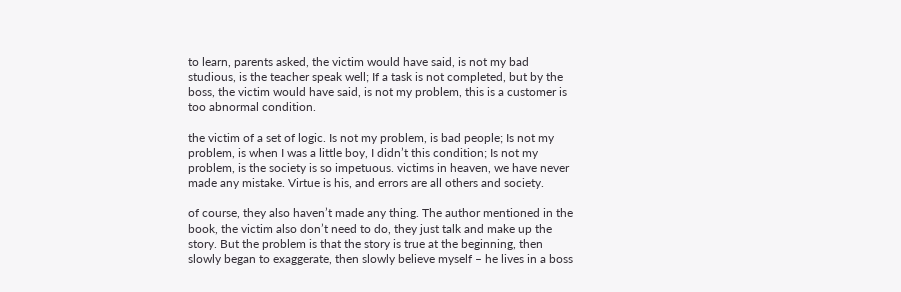to learn, parents asked, the victim would have said, is not my bad studious, is the teacher speak well; If a task is not completed, but by the boss, the victim would have said, is not my problem, this is a customer is too abnormal condition.

the victim of a set of logic. Is not my problem, is bad people; Is not my problem, is when I was a little boy, I didn’t this condition; Is not my problem, is the society is so impetuous. victims in heaven, we have never made any mistake. Virtue is his, and errors are all others and society.

of course, they also haven’t made any thing. The author mentioned in the book, the victim also don’t need to do, they just talk and make up the story. But the problem is that the story is true at the beginning, then slowly began to exaggerate, then slowly believe myself – he lives in a boss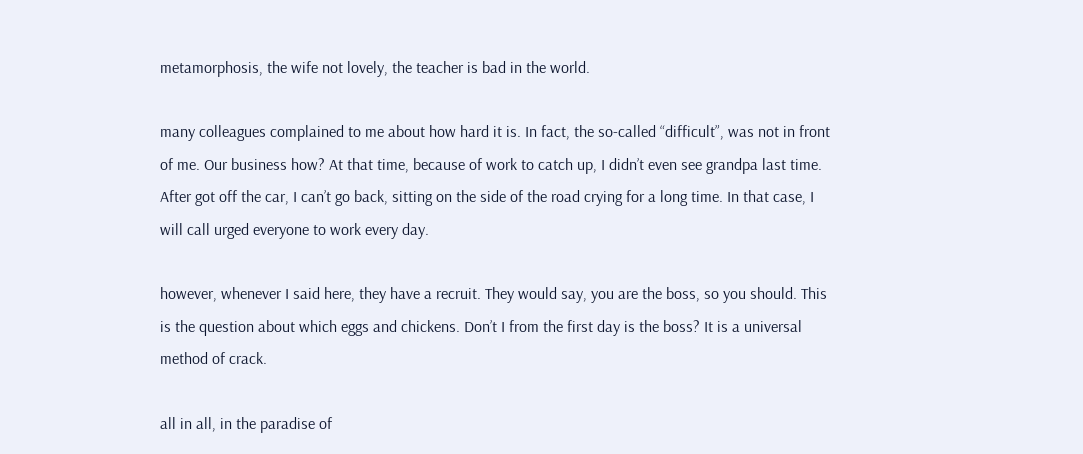metamorphosis, the wife not lovely, the teacher is bad in the world.

many colleagues complained to me about how hard it is. In fact, the so-called “difficult”, was not in front of me. Our business how? At that time, because of work to catch up, I didn’t even see grandpa last time. After got off the car, I can’t go back, sitting on the side of the road crying for a long time. In that case, I will call urged everyone to work every day.

however, whenever I said here, they have a recruit. They would say, you are the boss, so you should. This is the question about which eggs and chickens. Don’t I from the first day is the boss? It is a universal method of crack.

all in all, in the paradise of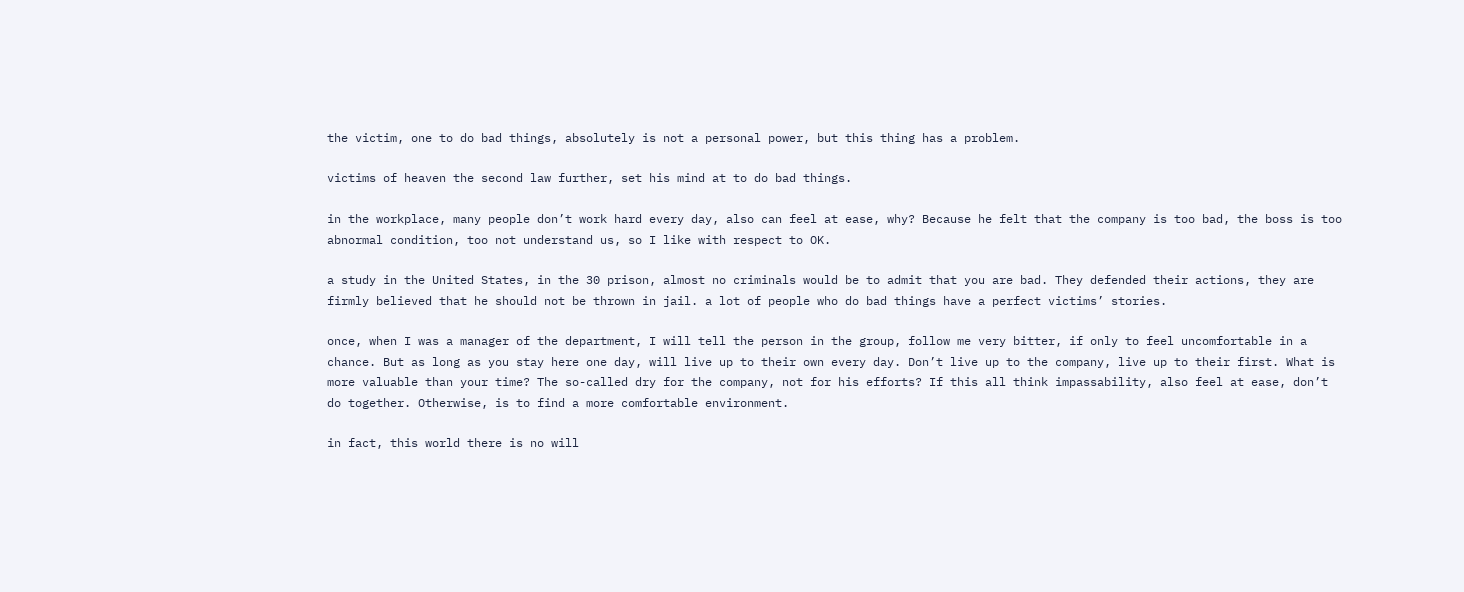the victim, one to do bad things, absolutely is not a personal power, but this thing has a problem.

victims of heaven the second law further, set his mind at to do bad things.

in the workplace, many people don’t work hard every day, also can feel at ease, why? Because he felt that the company is too bad, the boss is too abnormal condition, too not understand us, so I like with respect to OK.

a study in the United States, in the 30 prison, almost no criminals would be to admit that you are bad. They defended their actions, they are firmly believed that he should not be thrown in jail. a lot of people who do bad things have a perfect victims’ stories.

once, when I was a manager of the department, I will tell the person in the group, follow me very bitter, if only to feel uncomfortable in a chance. But as long as you stay here one day, will live up to their own every day. Don’t live up to the company, live up to their first. What is more valuable than your time? The so-called dry for the company, not for his efforts? If this all think impassability, also feel at ease, don’t do together. Otherwise, is to find a more comfortable environment.

in fact, this world there is no will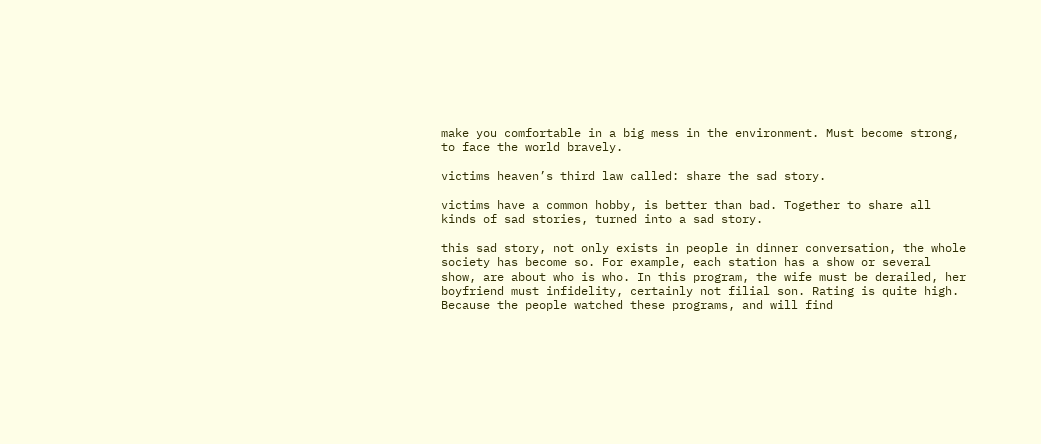make you comfortable in a big mess in the environment. Must become strong, to face the world bravely.

victims heaven’s third law called: share the sad story.

victims have a common hobby, is better than bad. Together to share all kinds of sad stories, turned into a sad story.

this sad story, not only exists in people in dinner conversation, the whole society has become so. For example, each station has a show or several show, are about who is who. In this program, the wife must be derailed, her boyfriend must infidelity, certainly not filial son. Rating is quite high. Because the people watched these programs, and will find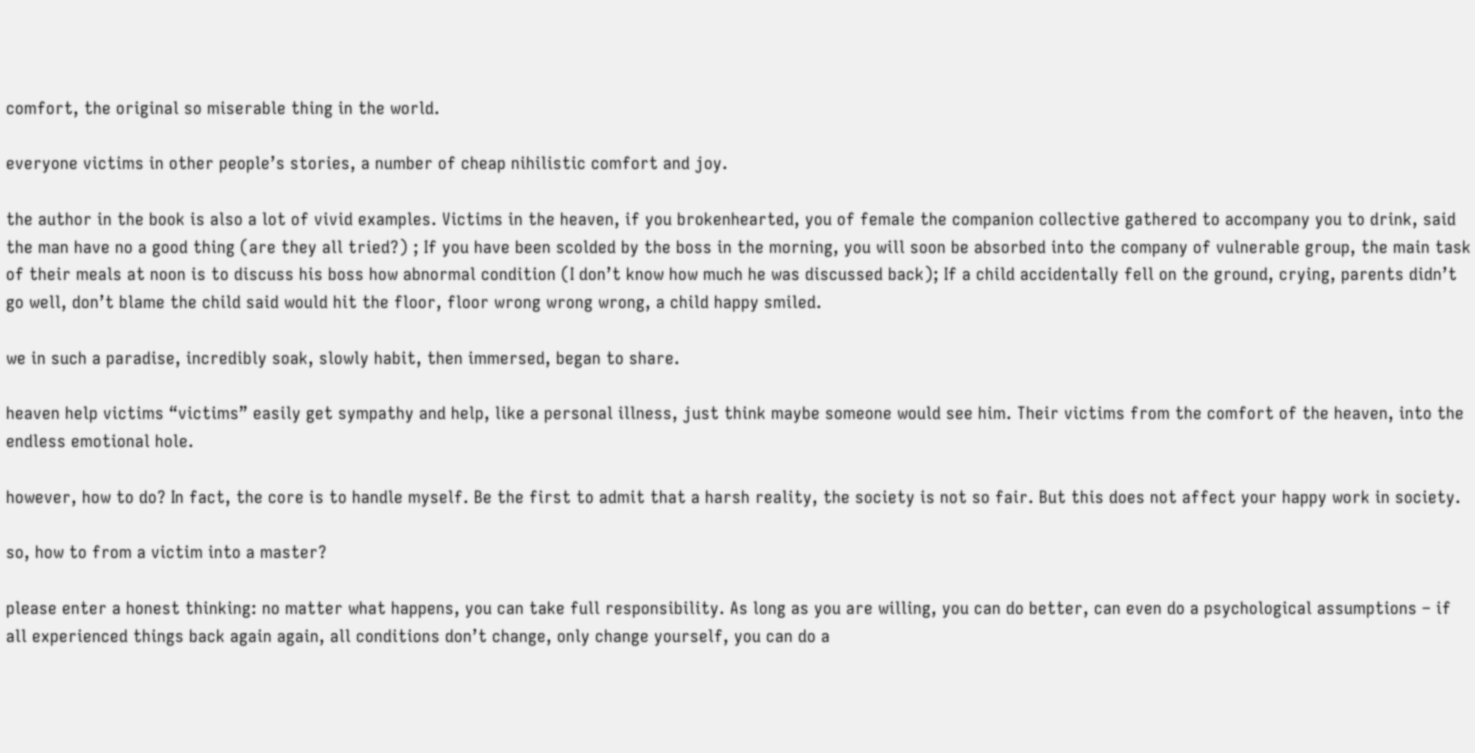comfort, the original so miserable thing in the world.

everyone victims in other people’s stories, a number of cheap nihilistic comfort and joy.

the author in the book is also a lot of vivid examples. Victims in the heaven, if you brokenhearted, you of female the companion collective gathered to accompany you to drink, said the man have no a good thing (are they all tried?) ; If you have been scolded by the boss in the morning, you will soon be absorbed into the company of vulnerable group, the main task of their meals at noon is to discuss his boss how abnormal condition (I don’t know how much he was discussed back); If a child accidentally fell on the ground, crying, parents didn’t go well, don’t blame the child said would hit the floor, floor wrong wrong wrong, a child happy smiled.

we in such a paradise, incredibly soak, slowly habit, then immersed, began to share.

heaven help victims “victims” easily get sympathy and help, like a personal illness, just think maybe someone would see him. Their victims from the comfort of the heaven, into the endless emotional hole.

however, how to do? In fact, the core is to handle myself. Be the first to admit that a harsh reality, the society is not so fair. But this does not affect your happy work in society.

so, how to from a victim into a master?

please enter a honest thinking: no matter what happens, you can take full responsibility. As long as you are willing, you can do better, can even do a psychological assumptions – if all experienced things back again again, all conditions don’t change, only change yourself, you can do a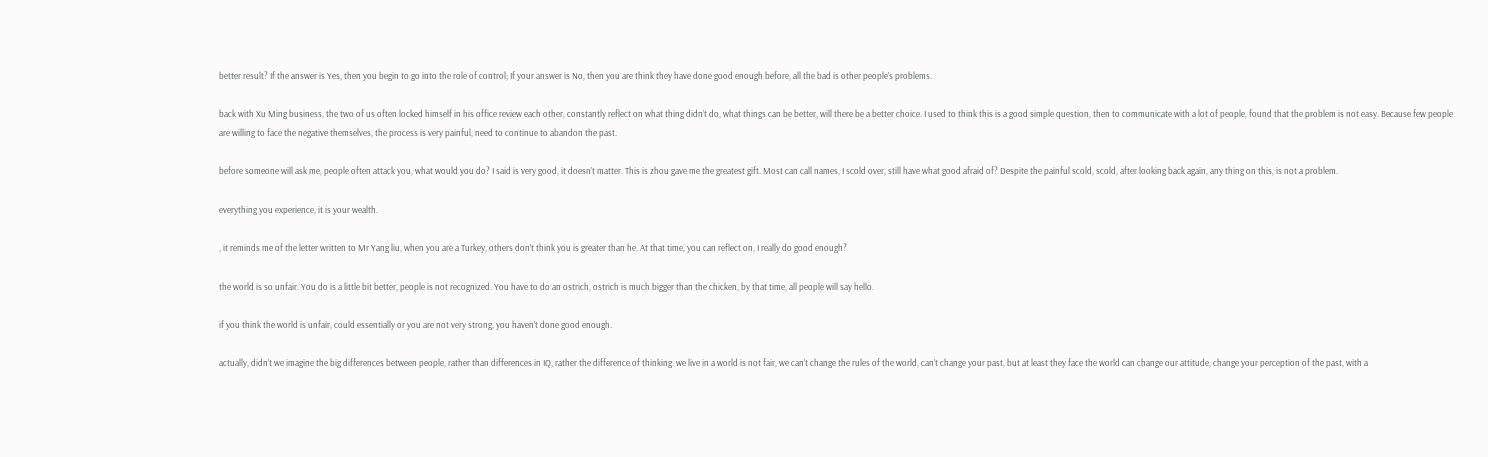better result? If the answer is Yes, then you begin to go into the role of control; If your answer is No, then you are think they have done good enough before, all the bad is other people’s problems.

back with Xu Ming business, the two of us often locked himself in his office review each other, constantly reflect on what thing didn’t do, what things can be better, will there be a better choice. I used to think this is a good simple question, then to communicate with a lot of people, found that the problem is not easy. Because few people are willing to face the negative themselves, the process is very painful, need to continue to abandon the past.

before someone will ask me, people often attack you, what would you do? I said is very good, it doesn’t matter. This is zhou gave me the greatest gift. Most can call names, I scold over, still have what good afraid of? Despite the painful scold, scold, after looking back again, any thing on this, is not a problem.

everything you experience, it is your wealth.

, it reminds me of the letter written to Mr Yang liu, when you are a Turkey, others don’t think you is greater than he. At that time, you can reflect on, I really do good enough?

the world is so unfair. You do is a little bit better, people is not recognized. You have to do an ostrich, ostrich is much bigger than the chicken, by that time, all people will say hello.

if you think the world is unfair, could essentially or you are not very strong, you haven’t done good enough.

actually, didn’t we imagine the big differences between people, rather than differences in IQ, rather the difference of thinking. we live in a world is not fair, we can’t change the rules of the world, can’t change your past, but at least they face the world can change our attitude, change your perception of the past, with a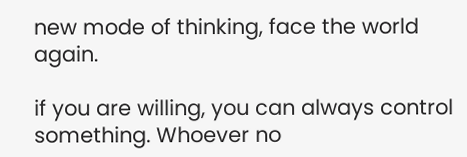new mode of thinking, face the world again.

if you are willing, you can always control something. Whoever no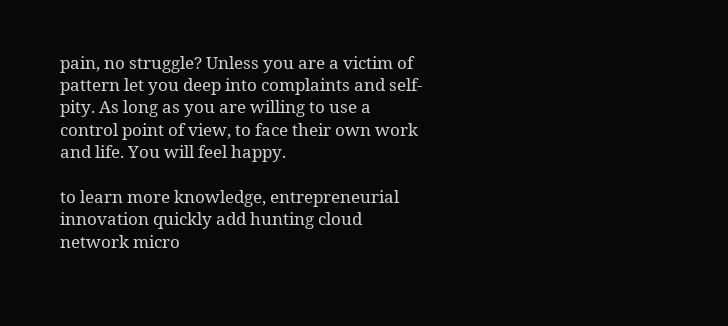pain, no struggle? Unless you are a victim of pattern let you deep into complaints and self-pity. As long as you are willing to use a control point of view, to face their own work and life. You will feel happy.

to learn more knowledge, entrepreneurial innovation quickly add hunting cloud network micro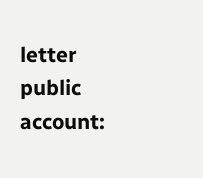letter public account: